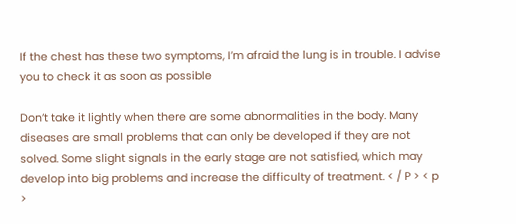If the chest has these two symptoms, I’m afraid the lung is in trouble. I advise you to check it as soon as possible

Don’t take it lightly when there are some abnormalities in the body. Many diseases are small problems that can only be developed if they are not solved. Some slight signals in the early stage are not satisfied, which may develop into big problems and increase the difficulty of treatment. < / P > < p >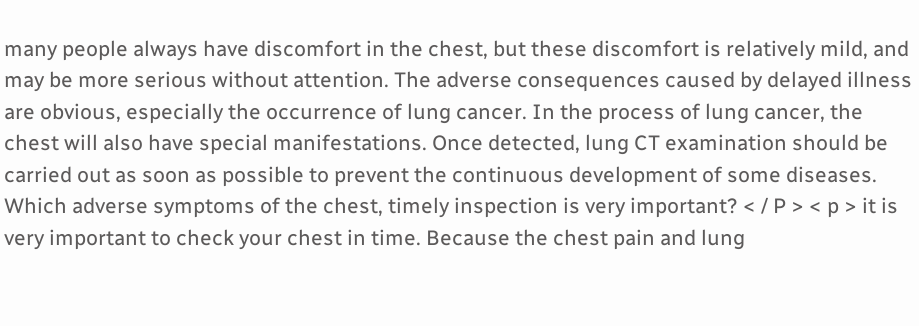many people always have discomfort in the chest, but these discomfort is relatively mild, and may be more serious without attention. The adverse consequences caused by delayed illness are obvious, especially the occurrence of lung cancer. In the process of lung cancer, the chest will also have special manifestations. Once detected, lung CT examination should be carried out as soon as possible to prevent the continuous development of some diseases. Which adverse symptoms of the chest, timely inspection is very important? < / P > < p > it is very important to check your chest in time. Because the chest pain and lung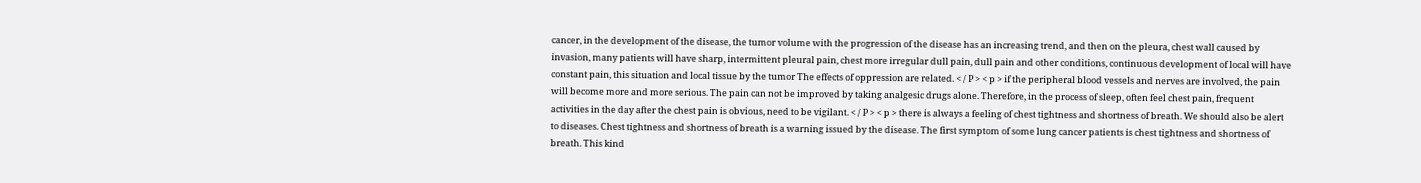cancer, in the development of the disease, the tumor volume with the progression of the disease has an increasing trend, and then on the pleura, chest wall caused by invasion, many patients will have sharp, intermittent pleural pain, chest more irregular dull pain, dull pain and other conditions, continuous development of local will have constant pain, this situation and local tissue by the tumor The effects of oppression are related. < / P > < p > if the peripheral blood vessels and nerves are involved, the pain will become more and more serious. The pain can not be improved by taking analgesic drugs alone. Therefore, in the process of sleep, often feel chest pain, frequent activities in the day after the chest pain is obvious, need to be vigilant. < / P > < p > there is always a feeling of chest tightness and shortness of breath. We should also be alert to diseases. Chest tightness and shortness of breath is a warning issued by the disease. The first symptom of some lung cancer patients is chest tightness and shortness of breath. This kind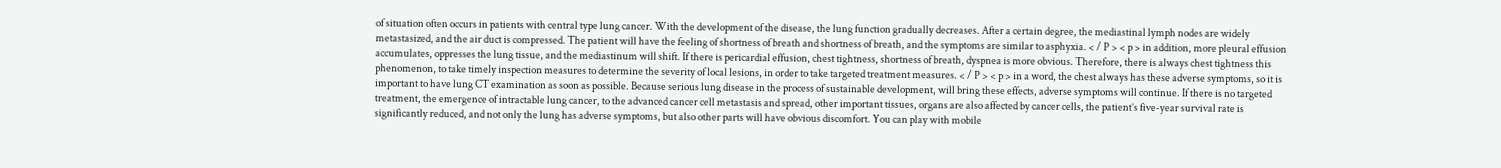of situation often occurs in patients with central type lung cancer. With the development of the disease, the lung function gradually decreases. After a certain degree, the mediastinal lymph nodes are widely metastasized, and the air duct is compressed. The patient will have the feeling of shortness of breath and shortness of breath, and the symptoms are similar to asphyxia. < / P > < p > in addition, more pleural effusion accumulates, oppresses the lung tissue, and the mediastinum will shift. If there is pericardial effusion, chest tightness, shortness of breath, dyspnea is more obvious. Therefore, there is always chest tightness this phenomenon, to take timely inspection measures to determine the severity of local lesions, in order to take targeted treatment measures. < / P > < p > in a word, the chest always has these adverse symptoms, so it is important to have lung CT examination as soon as possible. Because serious lung disease in the process of sustainable development, will bring these effects, adverse symptoms will continue. If there is no targeted treatment, the emergence of intractable lung cancer, to the advanced cancer cell metastasis and spread, other important tissues, organs are also affected by cancer cells, the patient’s five-year survival rate is significantly reduced, and not only the lung has adverse symptoms, but also other parts will have obvious discomfort. You can play with mobile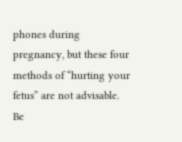phones during pregnancy, but these four methods of “hurting your fetus” are not advisable. Be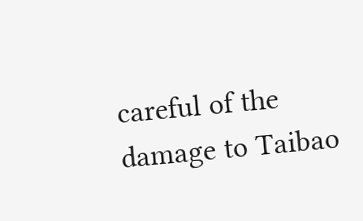careful of the damage to Taibao